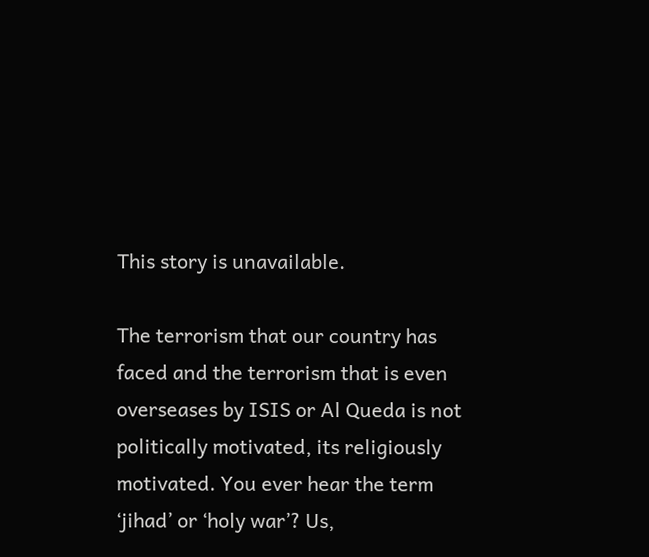This story is unavailable.

The terrorism that our country has faced and the terrorism that is even overseases by ISIS or Al Queda is not politically motivated, its religiously motivated. You ever hear the term ‘jihad’ or ‘holy war’? Us,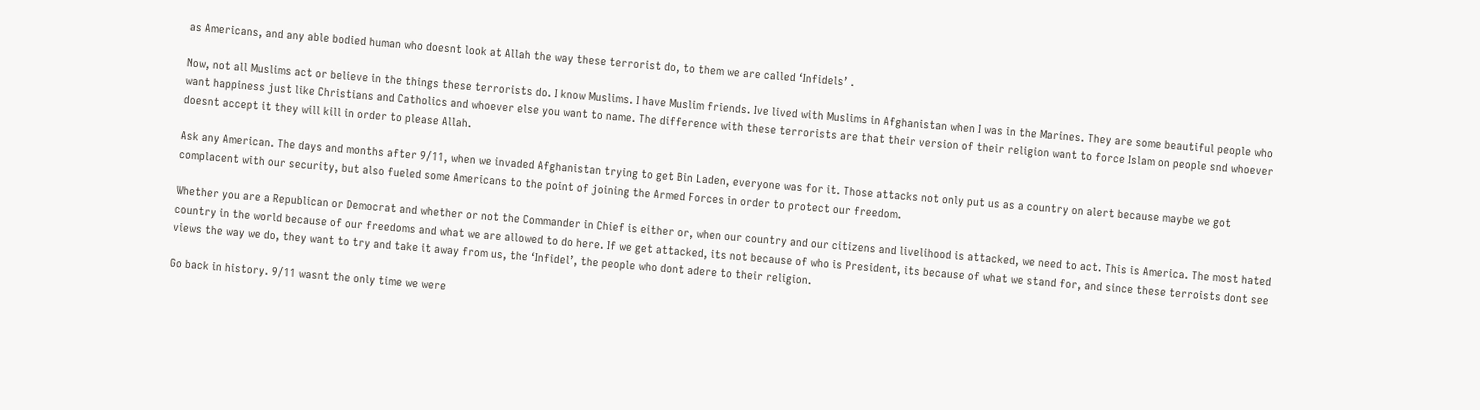as Americans, and any able bodied human who doesnt look at Allah the way these terrorist do, to them we are called ‘Infidels’ .

Now, not all Muslims act or believe in the things these terrorists do. I know Muslims. I have Muslim friends. Ive lived with Muslims in Afghanistan when I was in the Marines. They are some beautiful people who want happiness just like Christians and Catholics and whoever else you want to name. The difference with these terrorists are that their version of their religion want to force Islam on people snd whoever doesnt accept it they will kill in order to please Allah.

Ask any American. The days and months after 9/11, when we invaded Afghanistan trying to get Bin Laden, everyone was for it. Those attacks not only put us as a country on alert because maybe we got complacent with our security, but also fueled some Americans to the point of joining the Armed Forces in order to protect our freedom.

Whether you are a Republican or Democrat and whether or not the Commander in Chief is either or, when our country and our citizens and livelihood is attacked, we need to act. This is America. The most hated country in the world because of our freedoms and what we are allowed to do here. If we get attacked, its not because of who is President, its because of what we stand for, and since these terroists dont see views the way we do, they want to try and take it away from us, the ‘Infidel’, the people who dont adere to their religion.

Go back in history. 9/11 wasnt the only time we were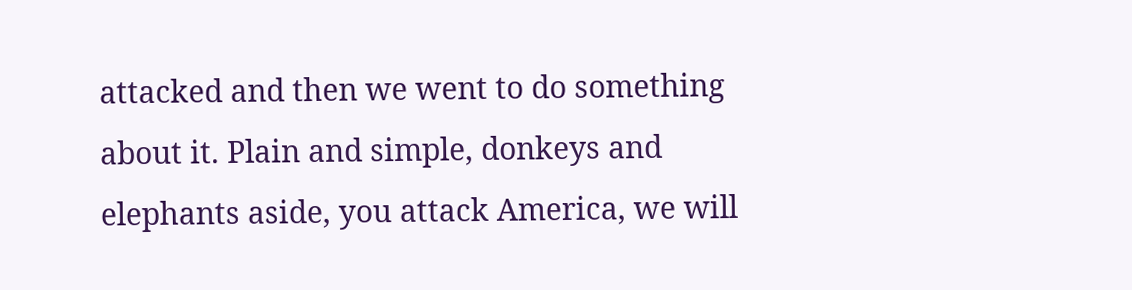attacked and then we went to do something about it. Plain and simple, donkeys and elephants aside, you attack America, we will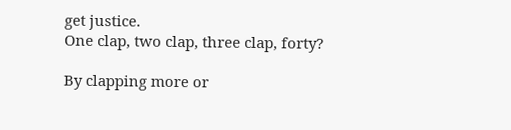get justice.
One clap, two clap, three clap, forty?

By clapping more or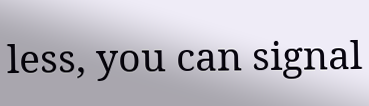less, you can signal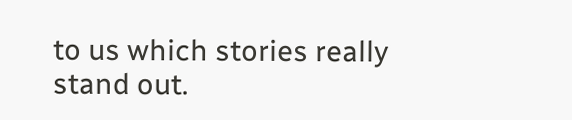to us which stories really stand out.